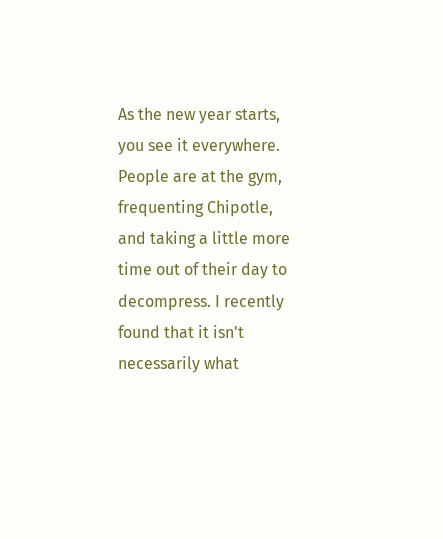As the new year starts, you see it everywhere. People are at the gym, frequenting Chipotle, and taking a little more time out of their day to decompress. I recently found that it isn't necessarily what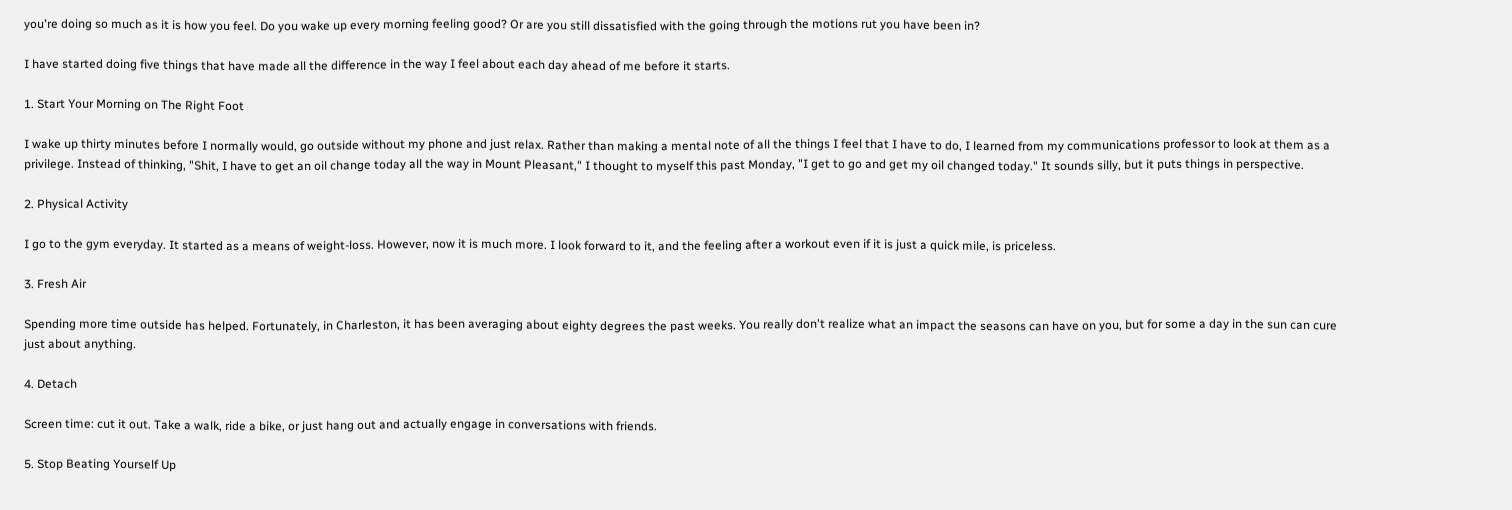you're doing so much as it is how you feel. Do you wake up every morning feeling good? Or are you still dissatisfied with the going through the motions rut you have been in?

I have started doing five things that have made all the difference in the way I feel about each day ahead of me before it starts.

1. Start Your Morning on The Right Foot

I wake up thirty minutes before I normally would, go outside without my phone and just relax. Rather than making a mental note of all the things I feel that I have to do, I learned from my communications professor to look at them as a privilege. Instead of thinking, "Shit, I have to get an oil change today all the way in Mount Pleasant," I thought to myself this past Monday, "I get to go and get my oil changed today." It sounds silly, but it puts things in perspective.

2. Physical Activity

I go to the gym everyday. It started as a means of weight-loss. However, now it is much more. I look forward to it, and the feeling after a workout even if it is just a quick mile, is priceless.

3. Fresh Air

Spending more time outside has helped. Fortunately, in Charleston, it has been averaging about eighty degrees the past weeks. You really don't realize what an impact the seasons can have on you, but for some a day in the sun can cure just about anything.

4. Detach

Screen time: cut it out. Take a walk, ride a bike, or just hang out and actually engage in conversations with friends.

5. Stop Beating Yourself Up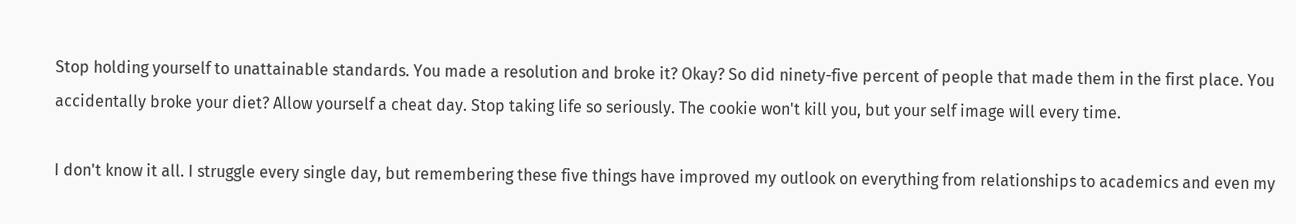Stop holding yourself to unattainable standards. You made a resolution and broke it? Okay? So did ninety-five percent of people that made them in the first place. You accidentally broke your diet? Allow yourself a cheat day. Stop taking life so seriously. The cookie won't kill you, but your self image will every time.

I don't know it all. I struggle every single day, but remembering these five things have improved my outlook on everything from relationships to academics and even my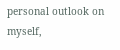personal outlook on myself,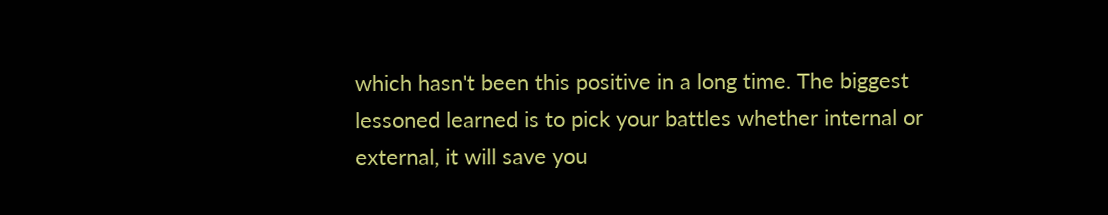which hasn't been this positive in a long time. The biggest lessoned learned is to pick your battles whether internal or external, it will save you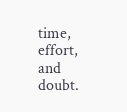time, effort, and doubt.